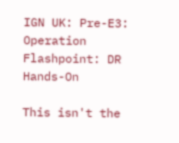IGN UK: Pre-E3: Operation Flashpoint: DR Hands-On

This isn't the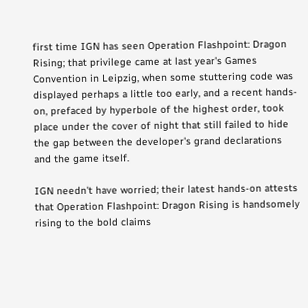first time IGN has seen Operation Flashpoint: Dragon Rising; that privilege came at last year's Games Convention in Leipzig, when some stuttering code was displayed perhaps a little too early, and a recent hands-on, prefaced by hyperbole of the highest order, took place under the cover of night that still failed to hide the gap between the developer's grand declarations and the game itself.

IGN needn't have worried; their latest hands-on attests that Operation Flashpoint: Dragon Rising is handsomely rising to the bold claims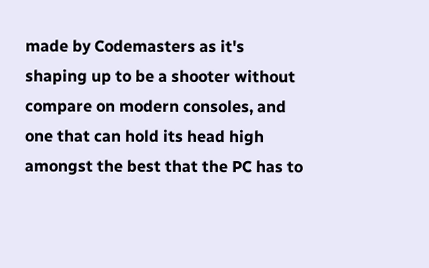made by Codemasters as it's shaping up to be a shooter without compare on modern consoles, and one that can hold its head high amongst the best that the PC has to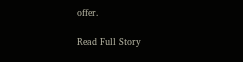offer.

Read Full Story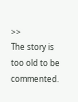>>
The story is too old to be commented.